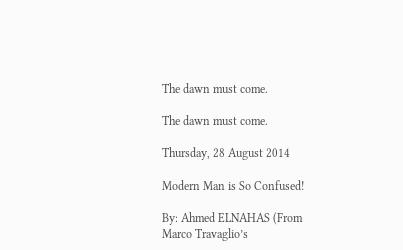The dawn must come.

The dawn must come.

Thursday, 28 August 2014

Modern Man is So Confused!

By: Ahmed ELNAHAS (From Marco Travaglio’s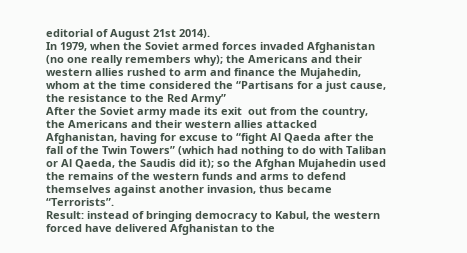editorial of August 21st 2014).
In 1979, when the Soviet armed forces invaded Afghanistan (no one really remembers why); the Americans and their western allies rushed to arm and finance the Mujahedin, whom at the time considered the “Partisans for a just cause, the resistance to the Red Army”
After the Soviet army made its exit  out from the country, the Americans and their western allies attacked Afghanistan, having for excuse to “fight Al Qaeda after the fall of the Twin Towers” (which had nothing to do with Taliban or Al Qaeda, the Saudis did it); so the Afghan Mujahedin used the remains of the western funds and arms to defend themselves against another invasion, thus became “Terrorists”.
Result: instead of bringing democracy to Kabul, the western forced have delivered Afghanistan to the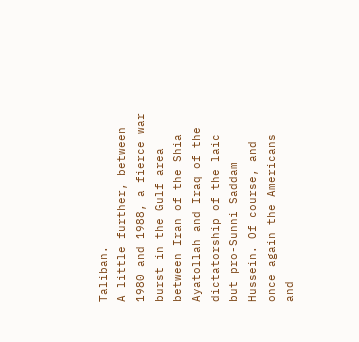Taliban.
A little further, between 1980 and 1988, a fierce war burst in the Gulf area between Iran of the Shia Ayatollah and Iraq of the dictatorship of the laic but pro-Sunni Saddam Hussein. Of course, and once again the Americans and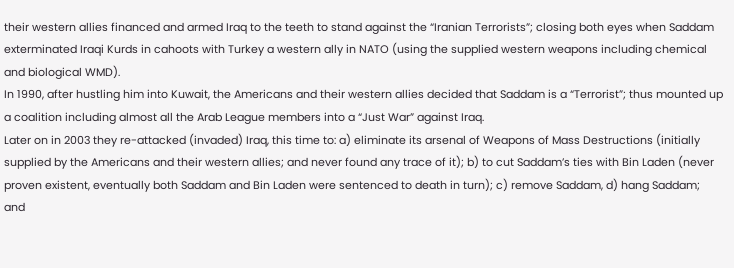their western allies financed and armed Iraq to the teeth to stand against the “Iranian Terrorists”; closing both eyes when Saddam exterminated Iraqi Kurds in cahoots with Turkey a western ally in NATO (using the supplied western weapons including chemical and biological WMD).
In 1990, after hustling him into Kuwait, the Americans and their western allies decided that Saddam is a “Terrorist”; thus mounted up a coalition including almost all the Arab League members into a “Just War” against Iraq.
Later on in 2003 they re-attacked (invaded) Iraq, this time to: a) eliminate its arsenal of Weapons of Mass Destructions (initially supplied by the Americans and their western allies; and never found any trace of it); b) to cut Saddam’s ties with Bin Laden (never proven existent, eventually both Saddam and Bin Laden were sentenced to death in turn); c) remove Saddam, d) hang Saddam; and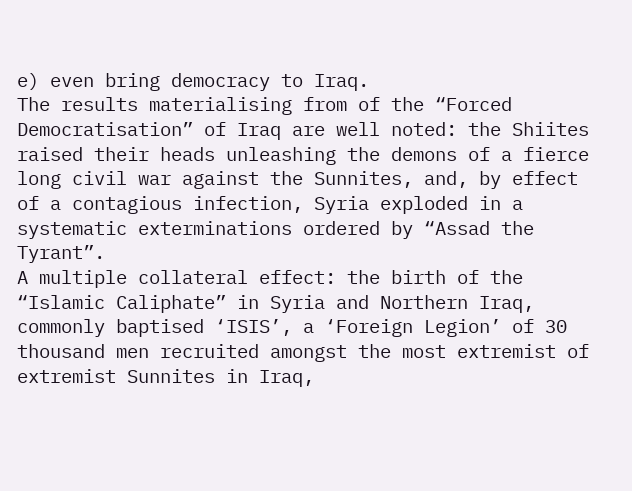e) even bring democracy to Iraq.
The results materialising from of the “Forced Democratisation” of Iraq are well noted: the Shiites raised their heads unleashing the demons of a fierce long civil war against the Sunnites, and, by effect of a contagious infection, Syria exploded in a systematic exterminations ordered by “Assad the Tyrant”.
A multiple collateral effect: the birth of the “Islamic Caliphate” in Syria and Northern Iraq, commonly baptised ‘ISIS’, a ‘Foreign Legion’ of 30 thousand men recruited amongst the most extremist of extremist Sunnites in Iraq,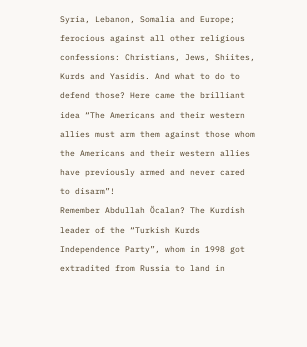Syria, Lebanon, Somalia and Europe; ferocious against all other religious confessions: Christians, Jews, Shiites, Kurds and Yasidis. And what to do to defend those? Here came the brilliant idea “The Americans and their western allies must arm them against those whom the Americans and their western allies have previously armed and never cared to disarm”!
Remember Abdullah Öcalan? The Kurdish leader of the “Turkish Kurds Independence Party”, whom in 1998 got extradited from Russia to land in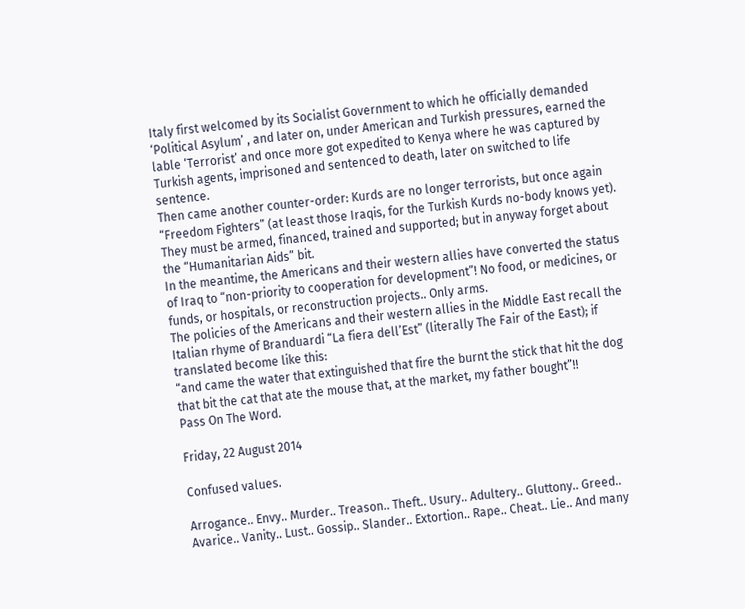Italy first welcomed by its Socialist Government to which he officially demanded ‘Political Asylum’ , and later on, under American and Turkish pressures, earned the lable ‘Terrorist’ and once more got expedited to Kenya where he was captured by Turkish agents, imprisoned and sentenced to death, later on switched to life sentence.
Then came another counter-order: Kurds are no longer terrorists, but once again “Freedom Fighters” (at least those Iraqis, for the Turkish Kurds no-body knows yet). They must be armed, financed, trained and supported; but in anyway forget about the “Humanitarian Aids” bit.
In the meantime, the Americans and their western allies have converted the status of Iraq to “non-priority to cooperation for development”! No food, or medicines, or funds, or hospitals, or reconstruction projects.. Only arms.
The policies of the Americans and their western allies in the Middle East recall the Italian rhyme of Branduardi “La fiera dell’Est” (literally The Fair of the East); if translated become like this:
“and came the water that extinguished that fire the burnt the stick that hit the dog that bit the cat that ate the mouse that, at the market, my father bought”!!
Pass On The Word.

Friday, 22 August 2014

Confused values.

Arrogance.. Envy.. Murder.. Treason.. Theft.. Usury.. Adultery.. Gluttony.. Greed.. Avarice.. Vanity.. Lust.. Gossip.. Slander.. Extortion.. Rape.. Cheat.. Lie.. And many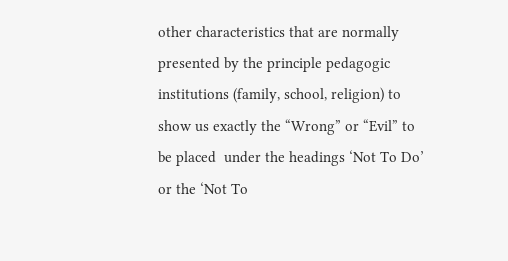other characteristics that are normally presented by the principle pedagogic institutions (family, school, religion) to show us exactly the “Wrong” or “Evil” to be placed  under the headings ‘Not To Do’ or the ‘Not To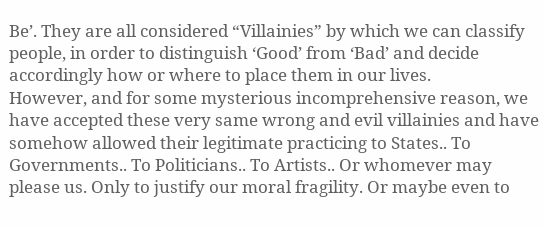Be’. They are all considered “Villainies” by which we can classify people, in order to distinguish ‘Good’ from ‘Bad’ and decide accordingly how or where to place them in our lives.
However, and for some mysterious incomprehensive reason, we have accepted these very same wrong and evil villainies and have somehow allowed their legitimate practicing to States.. To Governments.. To Politicians.. To Artists.. Or whomever may please us. Only to justify our moral fragility. Or maybe even to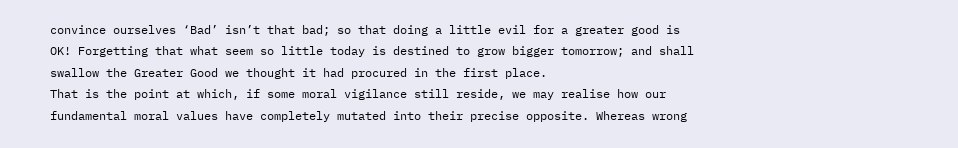convince ourselves ‘Bad’ isn’t that bad; so that doing a little evil for a greater good is OK! Forgetting that what seem so little today is destined to grow bigger tomorrow; and shall swallow the Greater Good we thought it had procured in the first place.
That is the point at which, if some moral vigilance still reside, we may realise how our fundamental moral values have completely mutated into their precise opposite. Whereas wrong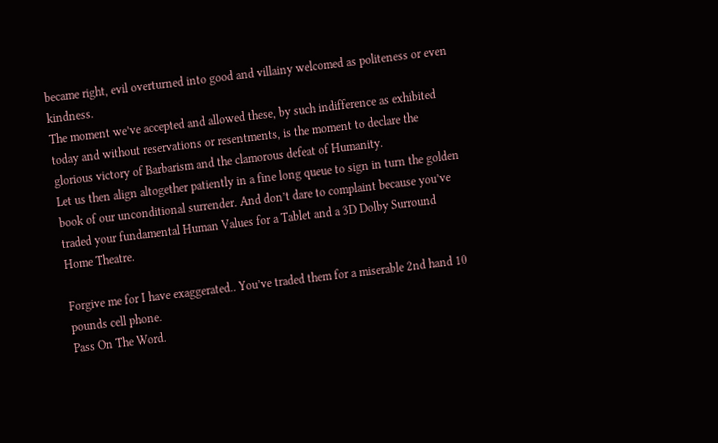became right, evil overturned into good and villainy welcomed as politeness or even kindness.
The moment we’ve accepted and allowed these, by such indifference as exhibited today and without reservations or resentments, is the moment to declare the glorious victory of Barbarism and the clamorous defeat of Humanity.
Let us then align altogether patiently in a fine long queue to sign in turn the golden book of our unconditional surrender. And don’t dare to complaint because you’ve traded your fundamental Human Values for a Tablet and a 3D Dolby Surround Home Theatre.

Forgive me for I have exaggerated.. You’ve traded them for a miserable 2nd hand 10 pounds cell phone.
Pass On The Word.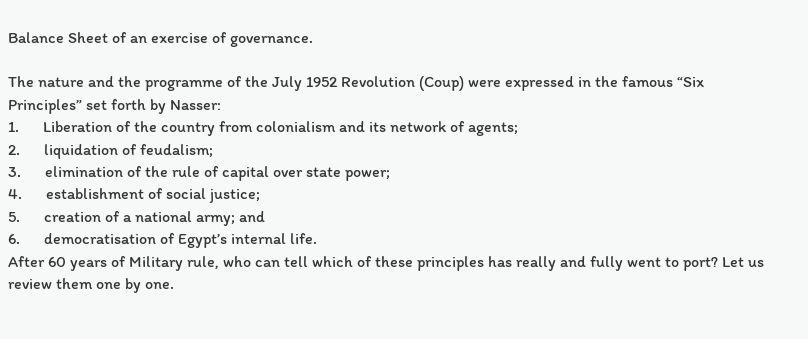Balance Sheet of an exercise of governance.

The nature and the programme of the July 1952 Revolution (Coup) were expressed in the famous “Six Principles” set forth by Nasser:
1.      Liberation of the country from colonialism and its network of agents;
2.      liquidation of feudalism;
3.      elimination of the rule of capital over state power;
4.      establishment of social justice;
5.      creation of a national army; and
6.      democratisation of Egypt’s internal life.
After 60 years of Military rule, who can tell which of these principles has really and fully went to port? Let us review them one by one.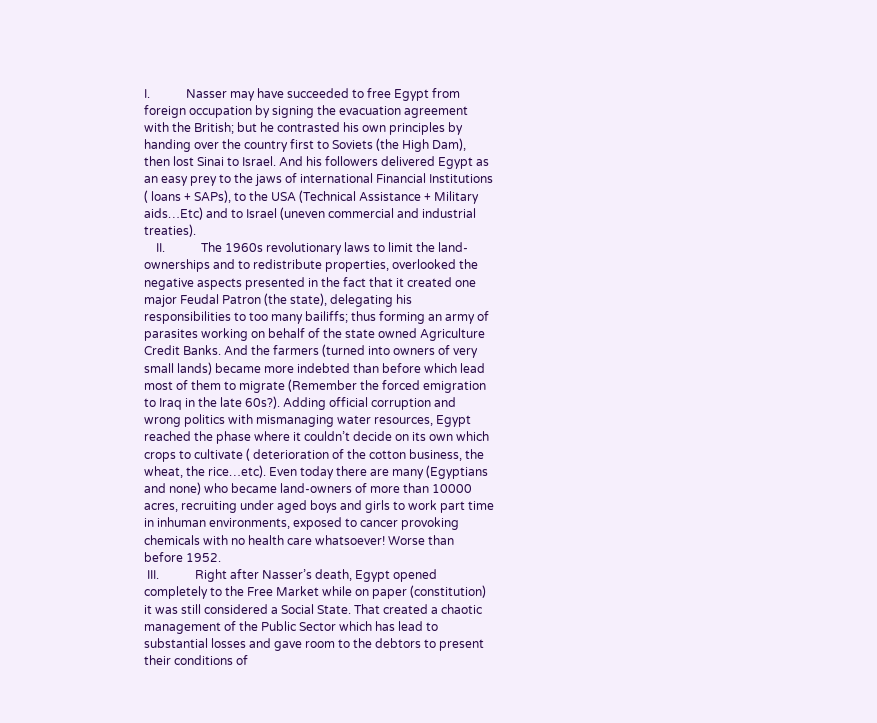I.            Nasser may have succeeded to free Egypt from foreign occupation by signing the evacuation agreement with the British; but he contrasted his own principles by handing over the country first to Soviets (the High Dam), then lost Sinai to Israel. And his followers delivered Egypt as an easy prey to the jaws of international Financial Institutions ( loans + SAPs), to the USA (Technical Assistance + Military aids…Etc) and to Israel (uneven commercial and industrial treaties).
    II.            The 1960s revolutionary laws to limit the land-ownerships and to redistribute properties, overlooked the negative aspects presented in the fact that it created one major Feudal Patron (the state), delegating his responsibilities to too many bailiffs; thus forming an army of parasites working on behalf of the state owned Agriculture Credit Banks. And the farmers (turned into owners of very small lands) became more indebted than before which lead most of them to migrate (Remember the forced emigration to Iraq in the late 60s?). Adding official corruption and wrong politics with mismanaging water resources, Egypt reached the phase where it couldn’t decide on its own which crops to cultivate ( deterioration of the cotton business, the wheat, the rice…etc). Even today there are many (Egyptians and none) who became land-owners of more than 10000 acres, recruiting under aged boys and girls to work part time in inhuman environments, exposed to cancer provoking chemicals with no health care whatsoever! Worse than before 1952.
 III.            Right after Nasser’s death, Egypt opened completely to the Free Market while on paper (constitution) it was still considered a Social State. That created a chaotic management of the Public Sector which has lead to substantial losses and gave room to the debtors to present their conditions of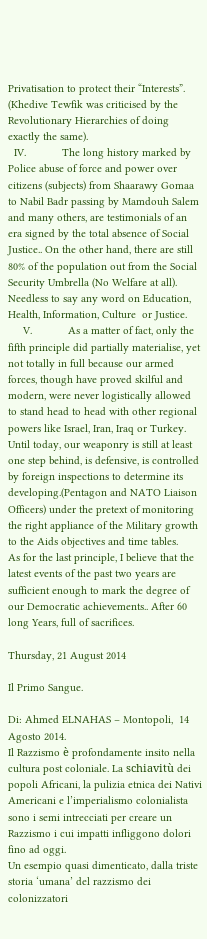Privatisation to protect their “Interests”. (Khedive Tewfik was criticised by the Revolutionary Hierarchies of doing exactly the same).
  IV.            The long history marked by Police abuse of force and power over citizens (subjects) from Shaarawy Gomaa to Nabil Badr passing by Mamdouh Salem and many others, are testimonials of an era signed by the total absence of Social Justice.. On the other hand, there are still 80% of the population out from the Social Security Umbrella (No Welfare at all). Needless to say any word on Education, Health, Information, Culture  or Justice.
     V.            As a matter of fact, only the fifth principle did partially materialise, yet not totally in full because our armed forces, though have proved skilful and modern, were never logistically allowed to stand head to head with other regional powers like Israel, Iran, Iraq or Turkey. Until today, our weaponry is still at least one step behind, is defensive, is controlled by foreign inspections to determine its developing.(Pentagon and NATO Liaison Officers) under the pretext of monitoring the right appliance of the Military growth to the Aids objectives and time tables.
As for the last principle, I believe that the latest events of the past two years are sufficient enough to mark the degree of our Democratic achievements.. After 60  long Years, full of sacrifices.

Thursday, 21 August 2014

Il Primo Sangue.

Di: Ahmed ELNAHAS – Montopoli,  14 Agosto 2014.
Il Razzismo è profondamente insito nella cultura post coloniale. La schiavitù dei popoli Africani, la pulizia etnica dei Nativi Americani e l’imperialismo colonialista sono i semi intrecciati per creare un Razzismo i cui impatti infliggono dolori fino ad oggi.
Un esempio quasi dimenticato, dalla triste storia ‘umana’ del razzismo dei colonizzatori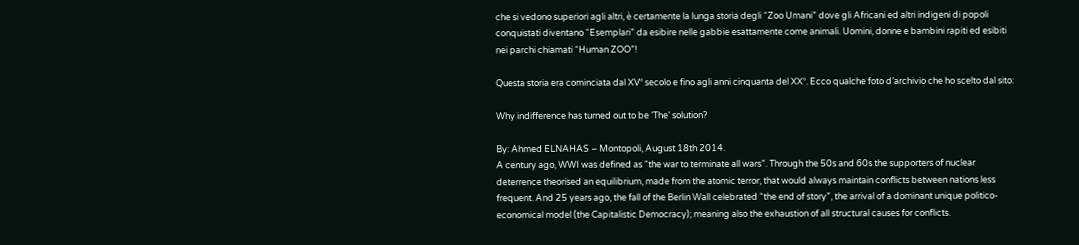che si vedono superiori agli altri, è certamente la lunga storia degli “Zoo Umani” dove gli Africani ed altri indigeni di popoli conquistati diventano “Esemplari” da esibire nelle gabbie esattamente come animali. Uomini, donne e bambini rapiti ed esibiti nei parchi chiamati “Human ZOO”!

Questa storia era cominciata dal XV° secolo e fino agli anni cinquanta del XX°. Ecco qualche foto d’archivio che ho scelto dal sito:

Why indifference has turned out to be ‘The’ solution?

By: Ahmed ELNAHAS – Montopoli, August 18th 2014.
A century ago, WWI was defined as “the war to terminate all wars”. Through the 50s and 60s the supporters of nuclear deterrence theorised an equilibrium, made from the atomic terror, that would always maintain conflicts between nations less frequent. And 25 years ago, the fall of the Berlin Wall celebrated “the end of story”, the arrival of a dominant unique politico-economical model (the Capitalistic Democracy); meaning also the exhaustion of all structural causes for conflicts.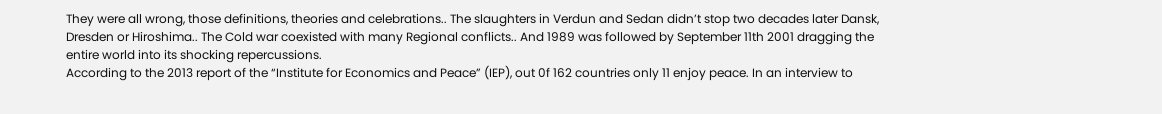They were all wrong, those definitions, theories and celebrations.. The slaughters in Verdun and Sedan didn’t stop two decades later Dansk, Dresden or Hiroshima.. The Cold war coexisted with many Regional conflicts.. And 1989 was followed by September 11th 2001 dragging the entire world into its shocking repercussions.
According to the 2013 report of the “Institute for Economics and Peace” (IEP), out 0f 162 countries only 11 enjoy peace. In an interview to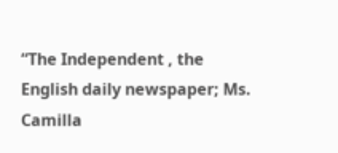“The Independent , the English daily newspaper; Ms. Camilla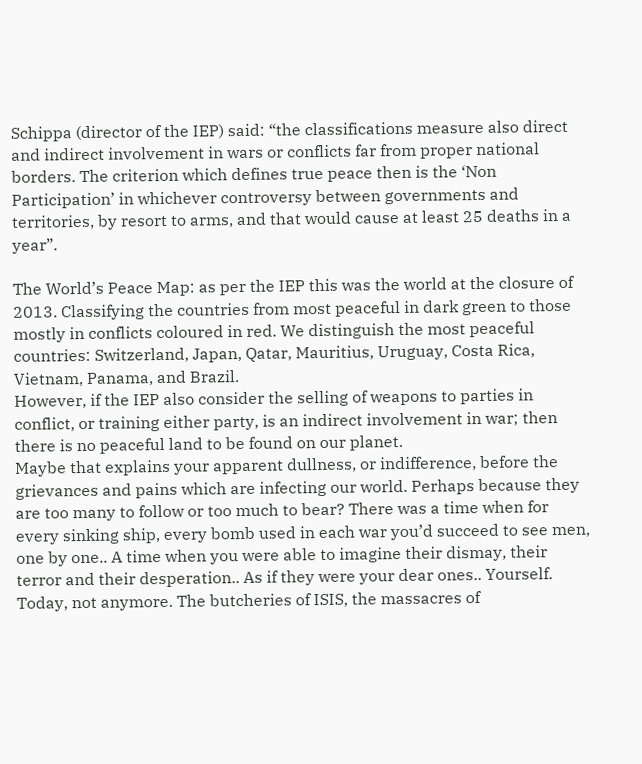Schippa (director of the IEP) said: “the classifications measure also direct and indirect involvement in wars or conflicts far from proper national borders. The criterion which defines true peace then is the ‘Non Participation’ in whichever controversy between governments and territories, by resort to arms, and that would cause at least 25 deaths in a year”.

The World’s Peace Map: as per the IEP this was the world at the closure of 2013. Classifying the countries from most peaceful in dark green to those mostly in conflicts coloured in red. We distinguish the most peaceful countries: Switzerland, Japan, Qatar, Mauritius, Uruguay, Costa Rica, Vietnam, Panama, and Brazil.
However, if the IEP also consider the selling of weapons to parties in conflict, or training either party, is an indirect involvement in war; then there is no peaceful land to be found on our planet.
Maybe that explains your apparent dullness, or indifference, before the grievances and pains which are infecting our world. Perhaps because they are too many to follow or too much to bear? There was a time when for every sinking ship, every bomb used in each war you’d succeed to see men, one by one.. A time when you were able to imagine their dismay, their terror and their desperation.. As if they were your dear ones.. Yourself.
Today, not anymore. The butcheries of ISIS, the massacres of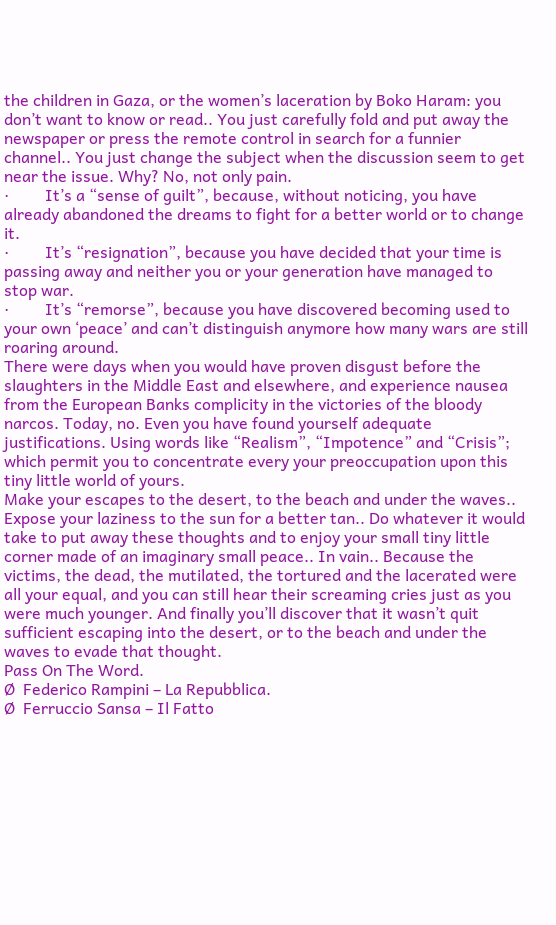the children in Gaza, or the women’s laceration by Boko Haram: you don’t want to know or read.. You just carefully fold and put away the newspaper or press the remote control in search for a funnier channel.. You just change the subject when the discussion seem to get near the issue. Why? No, not only pain.
·         It’s a “sense of guilt”, because, without noticing, you have already abandoned the dreams to fight for a better world or to change it.
·         It’s “resignation”, because you have decided that your time is passing away and neither you or your generation have managed to stop war.
·         It’s “remorse”, because you have discovered becoming used to your own ‘peace’ and can’t distinguish anymore how many wars are still roaring around.
There were days when you would have proven disgust before the slaughters in the Middle East and elsewhere, and experience nausea from the European Banks complicity in the victories of the bloody narcos. Today, no. Even you have found yourself adequate justifications. Using words like “Realism”, “Impotence” and “Crisis”; which permit you to concentrate every your preoccupation upon this tiny little world of yours.
Make your escapes to the desert, to the beach and under the waves.. Expose your laziness to the sun for a better tan.. Do whatever it would take to put away these thoughts and to enjoy your small tiny little corner made of an imaginary small peace.. In vain.. Because the victims, the dead, the mutilated, the tortured and the lacerated were all your equal, and you can still hear their screaming cries just as you were much younger. And finally you’ll discover that it wasn’t quit sufficient escaping into the desert, or to the beach and under the waves to evade that thought.
Pass On The Word.
Ø  Federico Rampini – La Repubblica.
Ø  Ferruccio Sansa – Il Fatto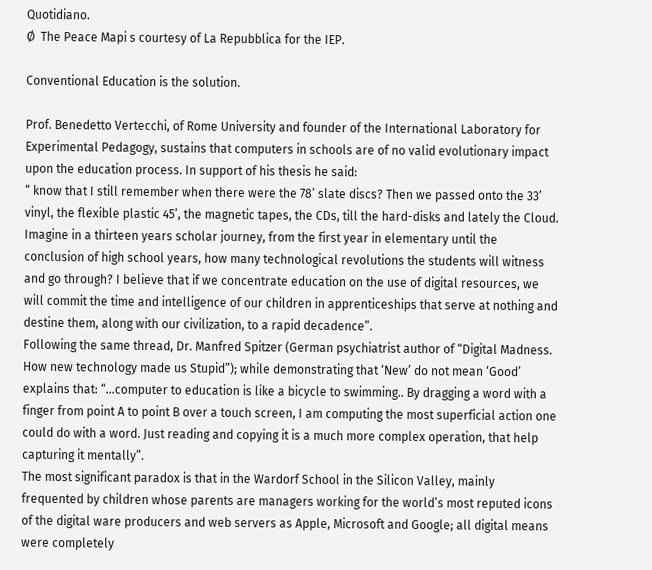Quotidiano.
Ø  The Peace Mapi s courtesy of La Repubblica for the IEP.

Conventional Education is the solution.

Prof. Benedetto Vertecchi, of Rome University and founder of the International Laboratory for Experimental Pedagogy, sustains that computers in schools are of no valid evolutionary impact upon the education process. In support of his thesis he said:
“ know that I still remember when there were the 78’ slate discs? Then we passed onto the 33’ vinyl, the flexible plastic 45’, the magnetic tapes, the CDs, till the hard-disks and lately the Cloud. Imagine in a thirteen years scholar journey, from the first year in elementary until the conclusion of high school years, how many technological revolutions the students will witness and go through? I believe that if we concentrate education on the use of digital resources, we will commit the time and intelligence of our children in apprenticeships that serve at nothing and destine them, along with our civilization, to a rapid decadence”.
Following the same thread, Dr. Manfred Spitzer (German psychiatrist author of “Digital Madness. How new technology made us Stupid”); while demonstrating that ‘New’ do not mean ‘Good’ explains that: “…computer to education is like a bicycle to swimming.. By dragging a word with a finger from point A to point B over a touch screen, I am computing the most superficial action one could do with a word. Just reading and copying it is a much more complex operation, that help capturing it mentally”.
The most significant paradox is that in the Wardorf School in the Silicon Valley, mainly frequented by children whose parents are managers working for the world’s most reputed icons of the digital ware producers and web servers as Apple, Microsoft and Google; all digital means were completely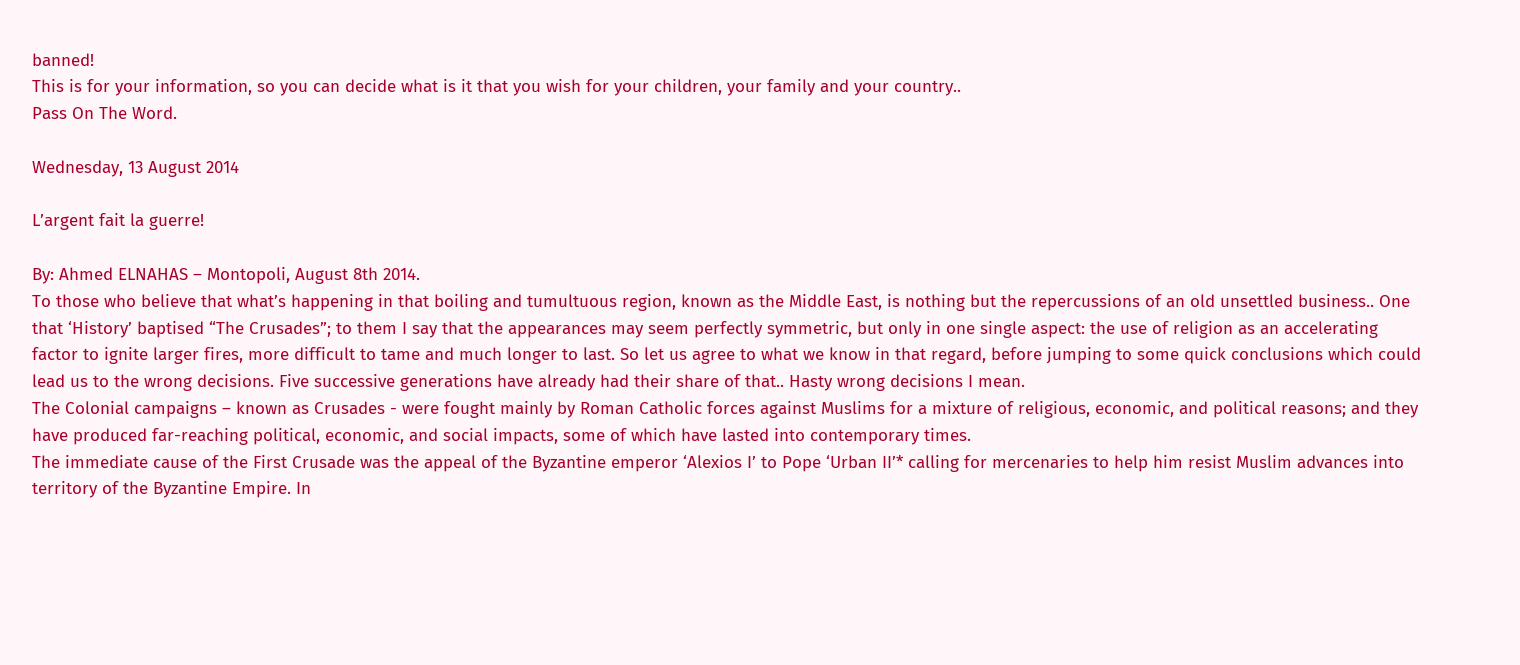banned!
This is for your information, so you can decide what is it that you wish for your children, your family and your country..
Pass On The Word.

Wednesday, 13 August 2014

L’argent fait la guerre!

By: Ahmed ELNAHAS – Montopoli, August 8th 2014.
To those who believe that what’s happening in that boiling and tumultuous region, known as the Middle East, is nothing but the repercussions of an old unsettled business.. One that ‘History’ baptised “The Crusades”; to them I say that the appearances may seem perfectly symmetric, but only in one single aspect: the use of religion as an accelerating factor to ignite larger fires, more difficult to tame and much longer to last. So let us agree to what we know in that regard, before jumping to some quick conclusions which could lead us to the wrong decisions. Five successive generations have already had their share of that.. Hasty wrong decisions I mean.
The Colonial campaigns – known as Crusades - were fought mainly by Roman Catholic forces against Muslims for a mixture of religious, economic, and political reasons; and they have produced far-reaching political, economic, and social impacts, some of which have lasted into contemporary times.
The immediate cause of the First Crusade was the appeal of the Byzantine emperor ‘Alexios I’ to Pope ‘Urban II’* calling for mercenaries to help him resist Muslim advances into territory of the Byzantine Empire. In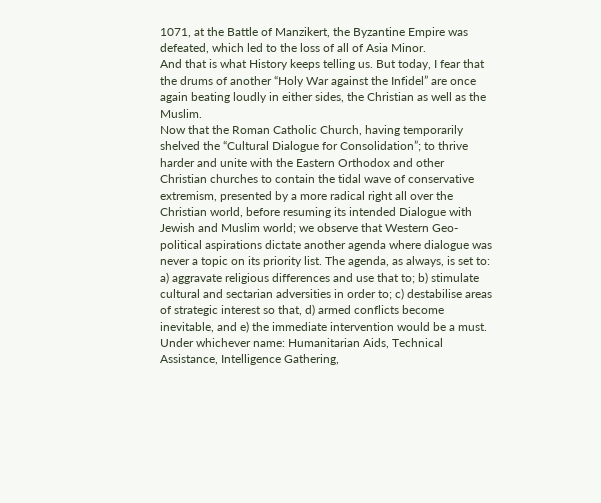1071, at the Battle of Manzikert, the Byzantine Empire was defeated, which led to the loss of all of Asia Minor.
And that is what History keeps telling us. But today, I fear that the drums of another “Holy War against the Infidel” are once again beating loudly in either sides, the Christian as well as the Muslim.
Now that the Roman Catholic Church, having temporarily shelved the “Cultural Dialogue for Consolidation”; to thrive harder and unite with the Eastern Orthodox and other Christian churches to contain the tidal wave of conservative extremism, presented by a more radical right all over the Christian world, before resuming its intended Dialogue with Jewish and Muslim world; we observe that Western Geo-political aspirations dictate another agenda where dialogue was never a topic on its priority list. The agenda, as always, is set to: a) aggravate religious differences and use that to; b) stimulate cultural and sectarian adversities in order to; c) destabilise areas of strategic interest so that, d) armed conflicts become inevitable, and e) the immediate intervention would be a must. Under whichever name: Humanitarian Aids, Technical Assistance, Intelligence Gathering,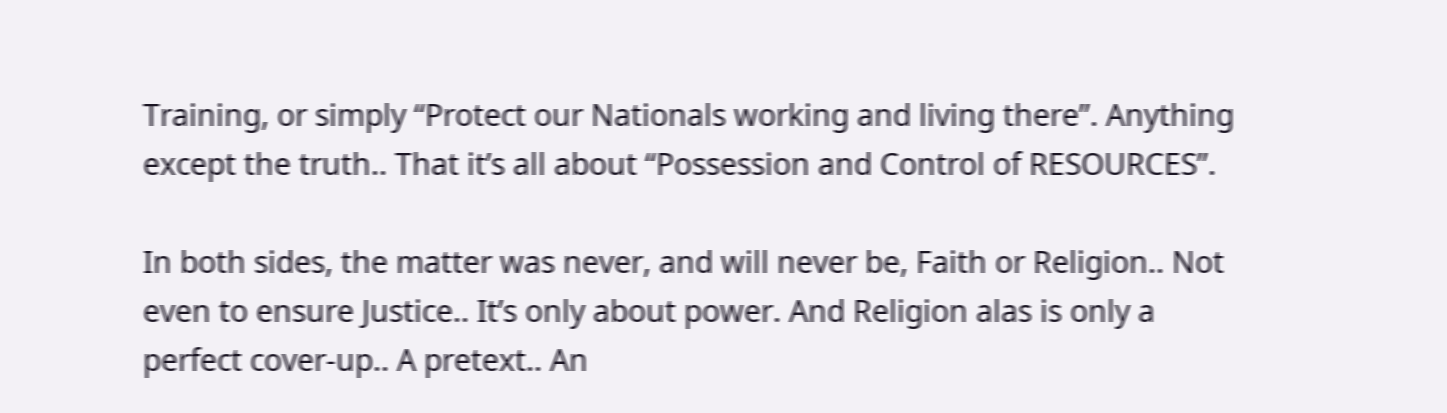Training, or simply “Protect our Nationals working and living there”. Anything except the truth.. That it’s all about “Possession and Control of RESOURCES”.

In both sides, the matter was never, and will never be, Faith or Religion.. Not even to ensure Justice.. It’s only about power. And Religion alas is only a perfect cover-up.. A pretext.. An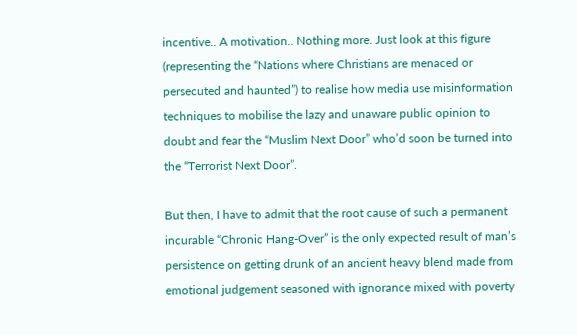incentive.. A motivation.. Nothing more. Just look at this figure (representing the “Nations where Christians are menaced or persecuted and haunted”) to realise how media use misinformation techniques to mobilise the lazy and unaware public opinion to doubt and fear the “Muslim Next Door” who’d soon be turned into the “Terrorist Next Door”.

But then, I have to admit that the root cause of such a permanent incurable “Chronic Hang-Over” is the only expected result of man’s persistence on getting drunk of an ancient heavy blend made from emotional judgement seasoned with ignorance mixed with poverty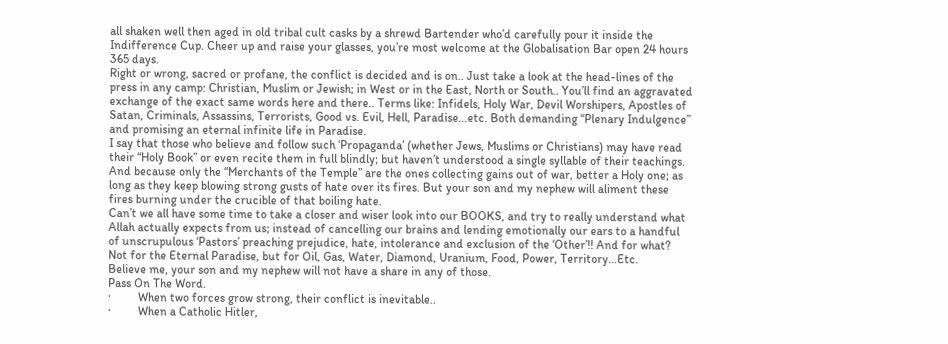all shaken well then aged in old tribal cult casks by a shrewd Bartender who’d carefully pour it inside the Indifference Cup. Cheer up and raise your glasses, you’re most welcome at the Globalisation Bar open 24 hours 365 days.
Right or wrong, sacred or profane, the conflict is decided and is on.. Just take a look at the head-lines of the press in any camp: Christian, Muslim or Jewish; in West or in the East, North or South.. You’ll find an aggravated exchange of the exact same words here and there.. Terms like: Infidels, Holy War, Devil Worshipers, Apostles of Satan, Criminals, Assassins, Terrorists, Good vs. Evil, Hell, Paradise…etc. Both demanding “Plenary Indulgence”  and promising an eternal infinite life in Paradise.
I say that those who believe and follow such ‘Propaganda’ (whether Jews, Muslims or Christians) may have read their “Holy Book” or even recite them in full blindly; but haven’t understood a single syllable of their teachings. And because only the “Merchants of the Temple” are the ones collecting gains out of war, better a Holy one; as long as they keep blowing strong gusts of hate over its fires. But your son and my nephew will aliment these fires burning under the crucible of that boiling hate.
Can’t we all have some time to take a closer and wiser look into our BOOKS, and try to really understand what Allah actually expects from us; instead of cancelling our brains and lending emotionally our ears to a handful of unscrupulous ‘Pastors’ preaching prejudice, hate, intolerance and exclusion of the ‘Other’!! And for what? Not for the Eternal Paradise, but for Oil, Gas, Water, Diamond, Uranium, Food, Power, Territory…Etc.
Believe me, your son and my nephew will not have a share in any of those.
Pass On The Word.
·         When two forces grow strong, their conflict is inevitable..
·         When a Catholic Hitler,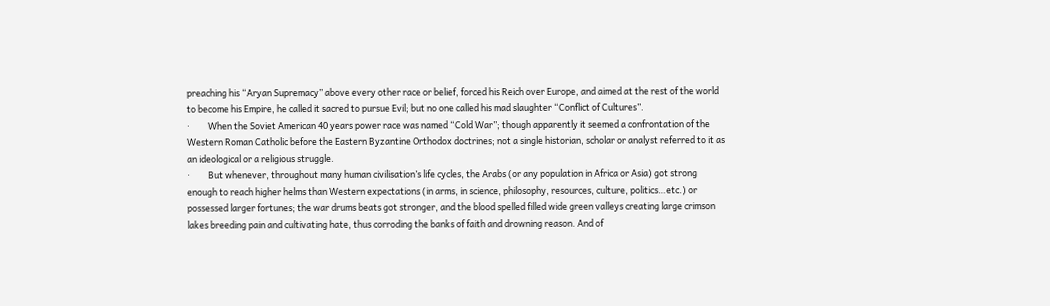preaching his “Aryan Supremacy” above every other race or belief, forced his Reich over Europe, and aimed at the rest of the world to become his Empire, he called it sacred to pursue Evil; but no one called his mad slaughter “Conflict of Cultures”.
·         When the Soviet American 40 years power race was named “Cold War”; though apparently it seemed a confrontation of the Western Roman Catholic before the Eastern Byzantine Orthodox doctrines; not a single historian, scholar or analyst referred to it as an ideological or a religious struggle.
·         But whenever, throughout many human civilisation’s life cycles, the Arabs (or any population in Africa or Asia) got strong enough to reach higher helms than Western expectations (in arms, in science, philosophy, resources, culture, politics…etc.) or possessed larger fortunes; the war drums beats got stronger, and the blood spelled filled wide green valleys creating large crimson lakes breeding pain and cultivating hate, thus corroding the banks of faith and drowning reason. And of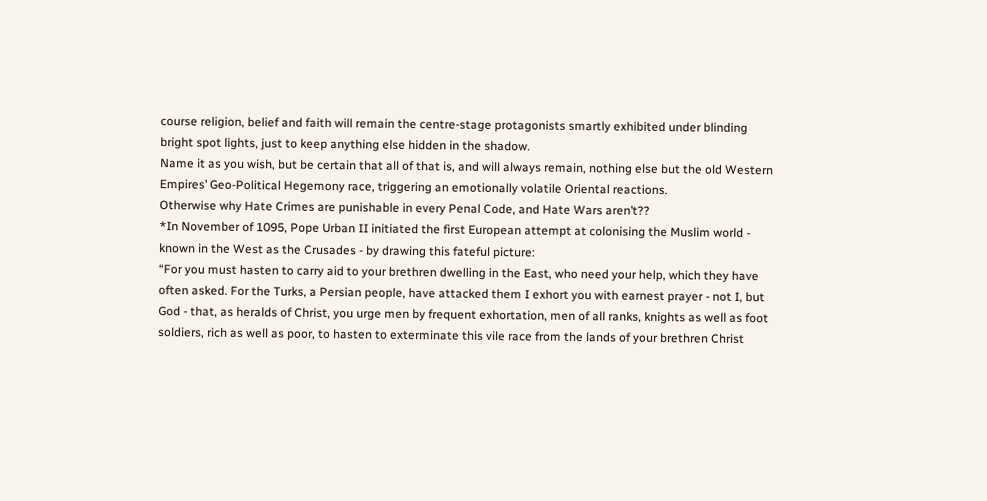course religion, belief and faith will remain the centre-stage protagonists smartly exhibited under blinding bright spot lights, just to keep anything else hidden in the shadow.
Name it as you wish, but be certain that all of that is, and will always remain, nothing else but the old Western Empires’ Geo-Political Hegemony race, triggering an emotionally volatile Oriental reactions.
Otherwise why Hate Crimes are punishable in every Penal Code, and Hate Wars aren’t??
*In November of 1095, Pope Urban II initiated the first European attempt at colonising the Muslim world - known in the West as the Crusades - by drawing this fateful picture:
“For you must hasten to carry aid to your brethren dwelling in the East, who need your help, which they have often asked. For the Turks, a Persian people, have attacked them I exhort you with earnest prayer - not I, but God - that, as heralds of Christ, you urge men by frequent exhortation, men of all ranks, knights as well as foot soldiers, rich as well as poor, to hasten to exterminate this vile race from the lands of your brethren Christ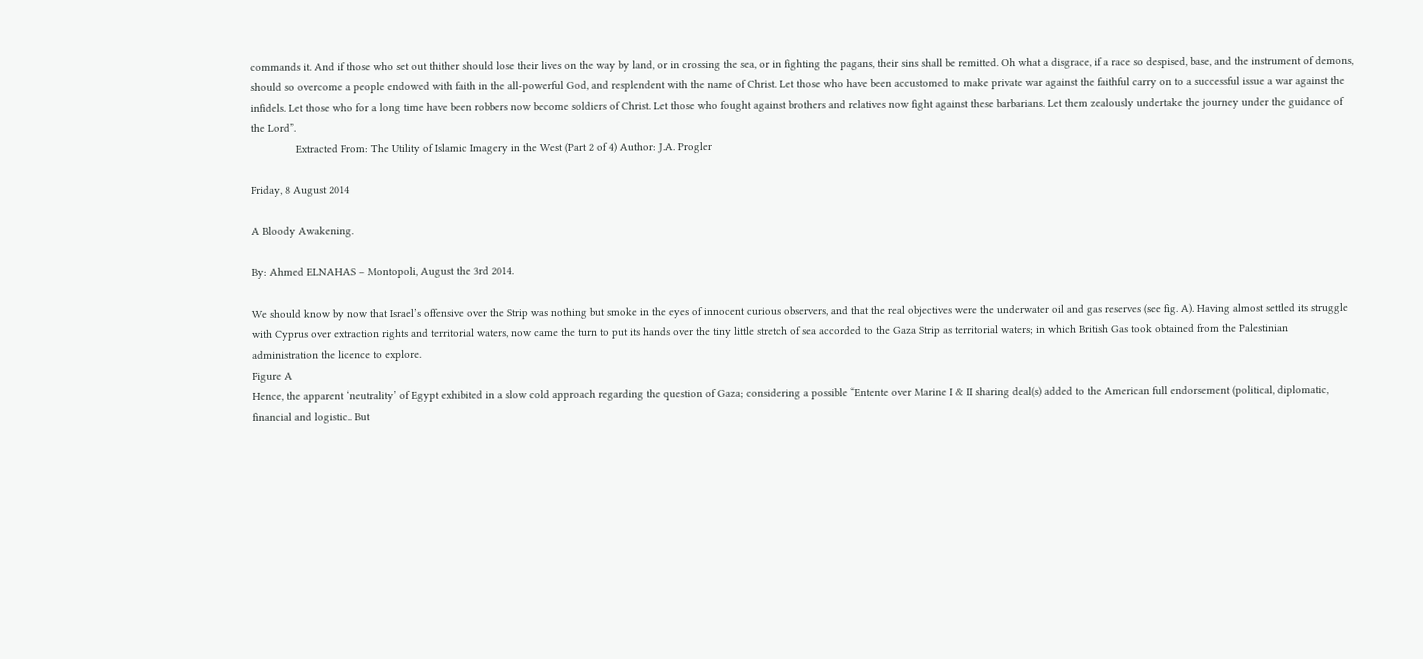commands it. And if those who set out thither should lose their lives on the way by land, or in crossing the sea, or in fighting the pagans, their sins shall be remitted. Oh what a disgrace, if a race so despised, base, and the instrument of demons, should so overcome a people endowed with faith in the all-powerful God, and resplendent with the name of Christ. Let those who have been accustomed to make private war against the faithful carry on to a successful issue a war against the infidels. Let those who for a long time have been robbers now become soldiers of Christ. Let those who fought against brothers and relatives now fight against these barbarians. Let them zealously undertake the journey under the guidance of the Lord”.
               Extracted From: The Utility of Islamic Imagery in the West (Part 2 of 4) Author: J.A. Progler

Friday, 8 August 2014

A Bloody Awakening.

By: Ahmed ELNAHAS – Montopoli, August the 3rd 2014.

We should know by now that Israel’s offensive over the Strip was nothing but smoke in the eyes of innocent curious observers, and that the real objectives were the underwater oil and gas reserves (see fig. A). Having almost settled its struggle with Cyprus over extraction rights and territorial waters, now came the turn to put its hands over the tiny little stretch of sea accorded to the Gaza Strip as territorial waters; in which British Gas took obtained from the Palestinian administration the licence to explore.
Figure A
Hence, the apparent ‘neutrality’ of Egypt exhibited in a slow cold approach regarding the question of Gaza; considering a possible “Entente over Marine I & II sharing deal(s) added to the American full endorsement (political, diplomatic, financial and logistic.. But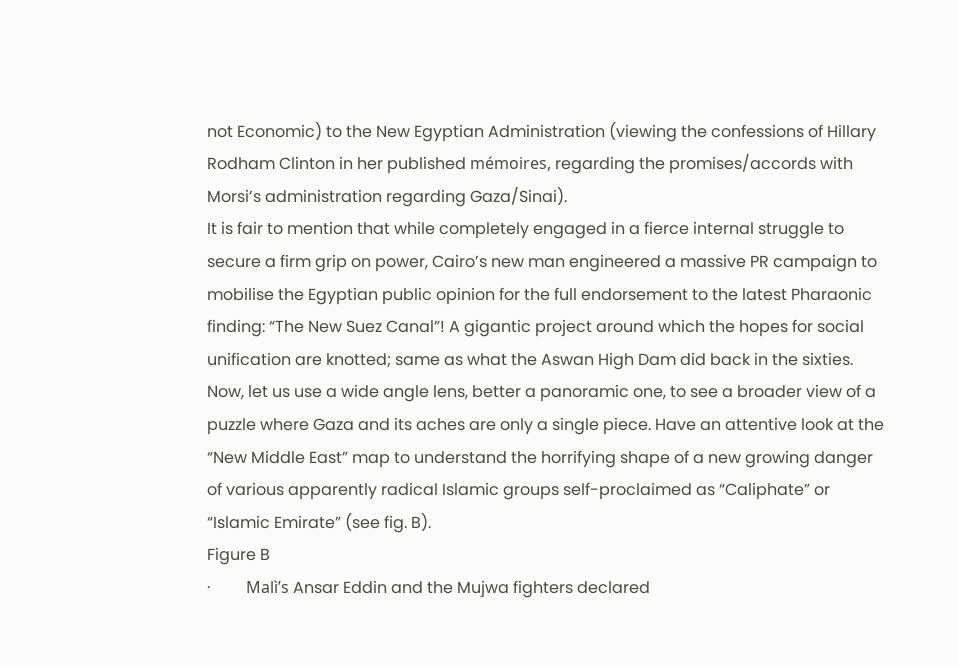not Economic) to the New Egyptian Administration (viewing the confessions of Hillary Rodham Clinton in her published mémoires, regarding the promises/accords with Morsi’s administration regarding Gaza/Sinai).
It is fair to mention that while completely engaged in a fierce internal struggle to secure a firm grip on power, Cairo’s new man engineered a massive PR campaign to mobilise the Egyptian public opinion for the full endorsement to the latest Pharaonic finding: “The New Suez Canal”! A gigantic project around which the hopes for social unification are knotted; same as what the Aswan High Dam did back in the sixties.
Now, let us use a wide angle lens, better a panoramic one, to see a broader view of a puzzle where Gaza and its aches are only a single piece. Have an attentive look at the “New Middle East” map to understand the horrifying shape of a new growing danger of various apparently radical Islamic groups self-proclaimed as “Caliphate” or “Islamic Emirate” (see fig. B).
Figure B
·         Malì’s Ansar Eddin and the Mujwa fighters declared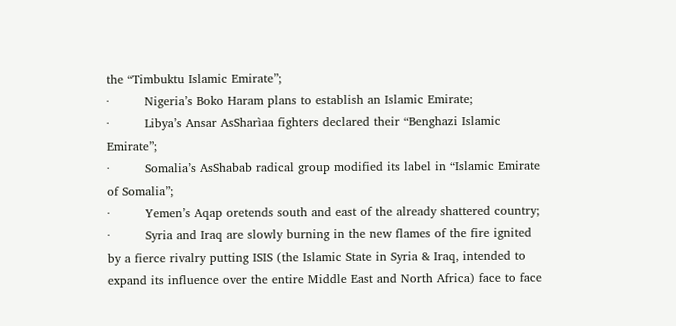the “Timbuktu Islamic Emirate”;
·         Nigeria’s Boko Haram plans to establish an Islamic Emirate;
·         Libya’s Ansar AsSharìaa fighters declared their “Benghazi Islamic Emirate”;
·         Somalia’s AsShabab radical group modified its label in “Islamic Emirate of Somalia”;
·         Yemen’s Aqap oretends south and east of the already shattered country;
·         Syria and Iraq are slowly burning in the new flames of the fire ignited by a fierce rivalry putting ISIS (the Islamic State in Syria & Iraq, intended to expand its influence over the entire Middle East and North Africa) face to face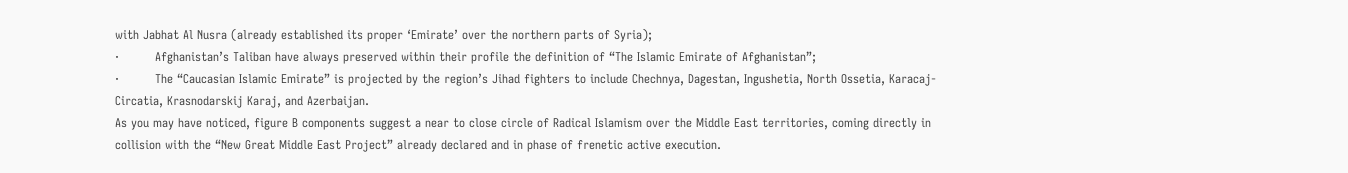with Jabhat Al Nusra (already established its proper ‘Emirate’ over the northern parts of Syria);
·         Afghanistan’s Taliban have always preserved within their profile the definition of “The Islamic Emirate of Afghanistan”;
·         The “Caucasian Islamic Emirate” is projected by the region’s Jihad fighters to include Chechnya, Dagestan, Ingushetia, North Ossetia, Karacaj-Circatia, Krasnodarskij Karaj, and Azerbaijan.
As you may have noticed, figure B components suggest a near to close circle of Radical Islamism over the Middle East territories, coming directly in collision with the “New Great Middle East Project” already declared and in phase of frenetic active execution.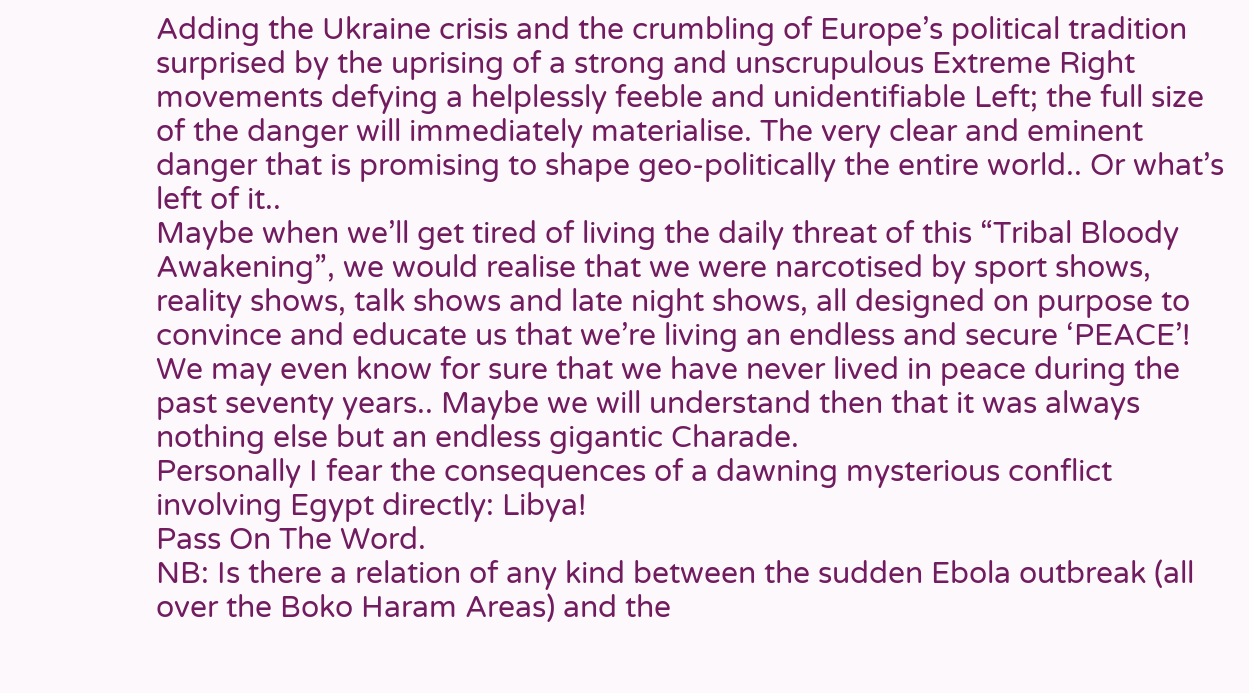Adding the Ukraine crisis and the crumbling of Europe’s political tradition surprised by the uprising of a strong and unscrupulous Extreme Right movements defying a helplessly feeble and unidentifiable Left; the full size of the danger will immediately materialise. The very clear and eminent danger that is promising to shape geo-politically the entire world.. Or what’s left of it..
Maybe when we’ll get tired of living the daily threat of this “Tribal Bloody Awakening”, we would realise that we were narcotised by sport shows, reality shows, talk shows and late night shows, all designed on purpose to convince and educate us that we’re living an endless and secure ‘PEACE’!
We may even know for sure that we have never lived in peace during the past seventy years.. Maybe we will understand then that it was always nothing else but an endless gigantic Charade.
Personally I fear the consequences of a dawning mysterious conflict involving Egypt directly: Libya!
Pass On The Word.
NB: Is there a relation of any kind between the sudden Ebola outbreak (all over the Boko Haram Areas) and the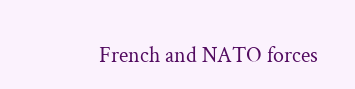French and NATO forces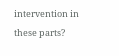intervention in these parts?